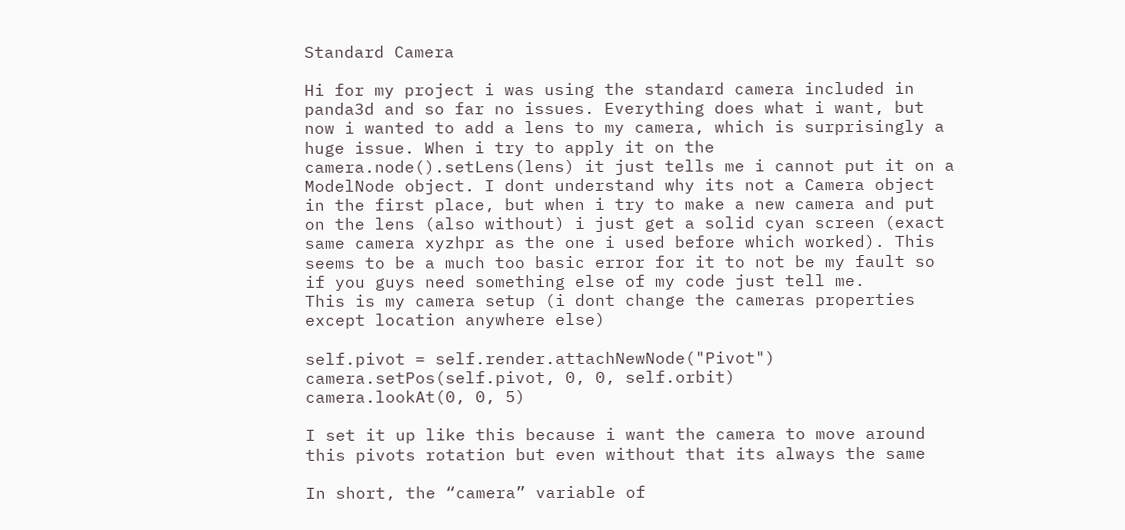Standard Camera

Hi for my project i was using the standard camera included in panda3d and so far no issues. Everything does what i want, but now i wanted to add a lens to my camera, which is surprisingly a huge issue. When i try to apply it on the camera.node().setLens(lens) it just tells me i cannot put it on a ModelNode object. I dont understand why its not a Camera object in the first place, but when i try to make a new camera and put on the lens (also without) i just get a solid cyan screen (exact same camera xyzhpr as the one i used before which worked). This seems to be a much too basic error for it to not be my fault so if you guys need something else of my code just tell me.
This is my camera setup (i dont change the cameras properties except location anywhere else)

self.pivot = self.render.attachNewNode("Pivot")
camera.setPos(self.pivot, 0, 0, self.orbit)
camera.lookAt(0, 0, 5)

I set it up like this because i want the camera to move around this pivots rotation but even without that its always the same

In short, the “camera” variable of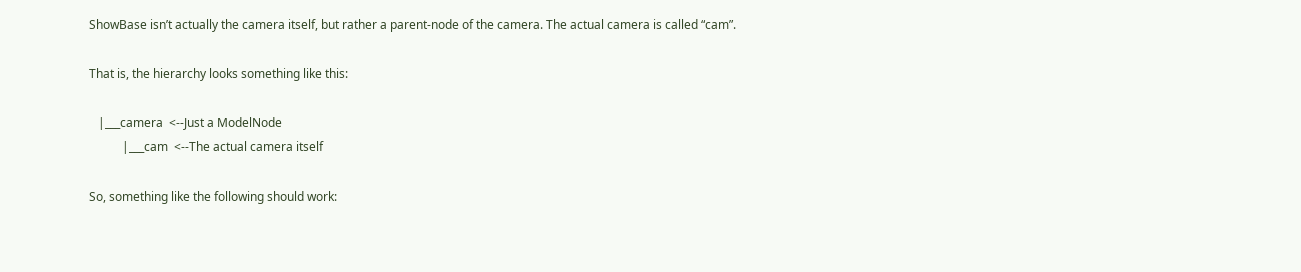ShowBase isn’t actually the camera itself, but rather a parent-node of the camera. The actual camera is called “cam”.

That is, the hierarchy looks something like this:

   |___camera  <--Just a ModelNode
           |___cam  <--The actual camera itself

So, something like the following should work: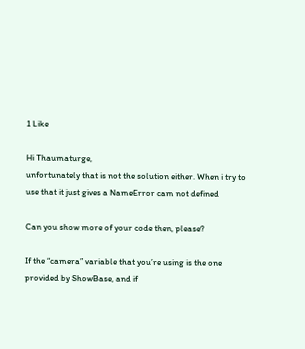1 Like

Hi Thaumaturge,
unfortunately that is not the solution either. When i try to use that it just gives a NameError cam not defined

Can you show more of your code then, please?

If the “camera” variable that you’re using is the one provided by ShowBase, and if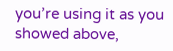you’re using it as you showed above,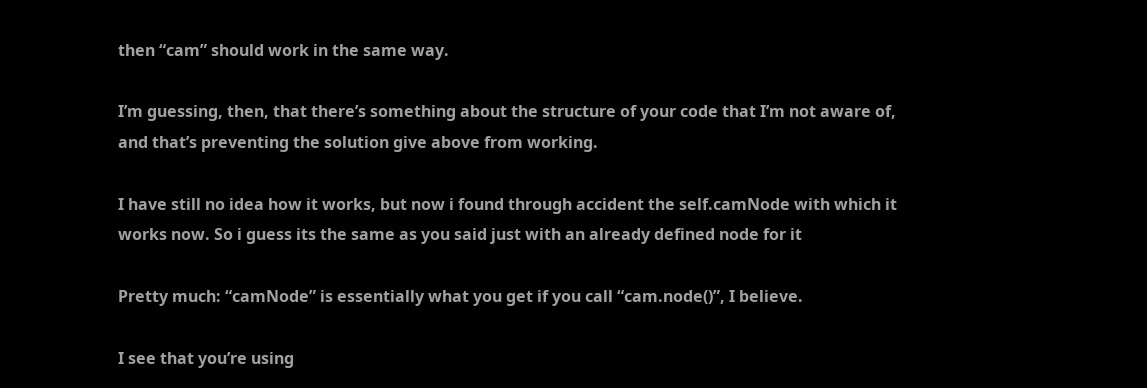then “cam” should work in the same way.

I’m guessing, then, that there’s something about the structure of your code that I’m not aware of, and that’s preventing the solution give above from working.

I have still no idea how it works, but now i found through accident the self.camNode with which it works now. So i guess its the same as you said just with an already defined node for it

Pretty much: “camNode” is essentially what you get if you call “cam.node()”, I believe.

I see that you’re using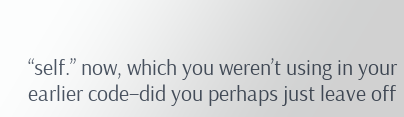“self.” now, which you weren’t using in your earlier code–did you perhaps just leave off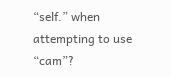“self.” when attempting to use “cam”?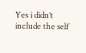Yes i didn’t include the self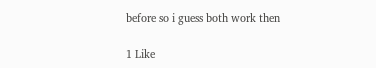before so i guess both work then

1 Like